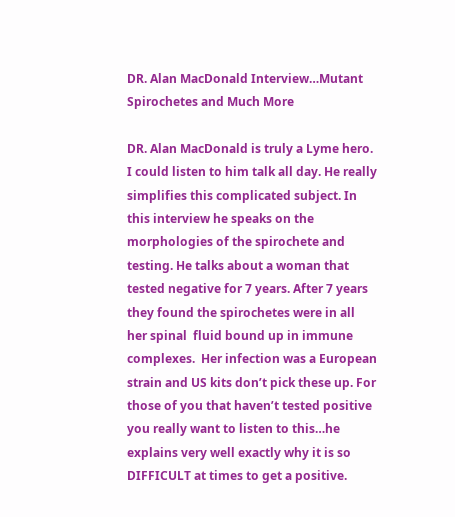DR. Alan MacDonald Interview…Mutant Spirochetes and Much More

DR. Alan MacDonald is truly a Lyme hero. I could listen to him talk all day. He really simplifies this complicated subject. In this interview he speaks on the morphologies of the spirochete and testing. He talks about a woman that  tested negative for 7 years. After 7 years they found the spirochetes were in all her spinal  fluid bound up in immune complexes.  Her infection was a European strain and US kits don’t pick these up. For those of you that haven’t tested positive you really want to listen to this…he explains very well exactly why it is so DIFFICULT at times to get a positive.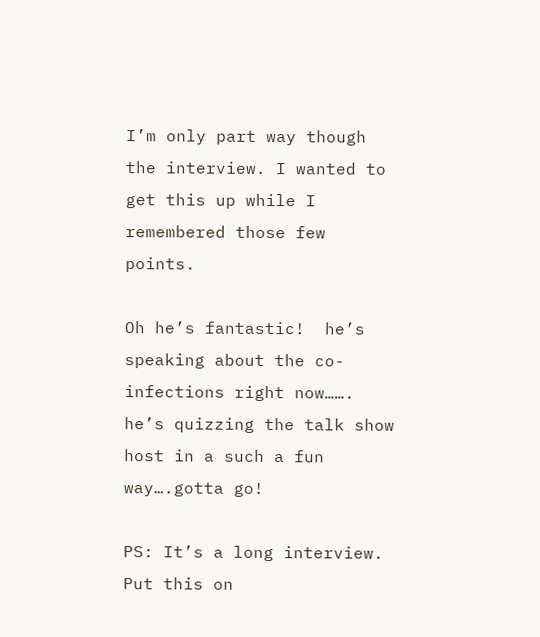I’m only part way though the interview. I wanted to get this up while I remembered those few points.

Oh he’s fantastic!  he’s speaking about the co-infections right now……. he’s quizzing the talk show host in a such a fun way….gotta go!

PS: It’s a long interview. Put this on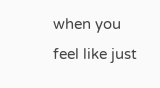when you feel like just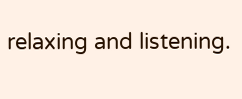relaxing and listening.